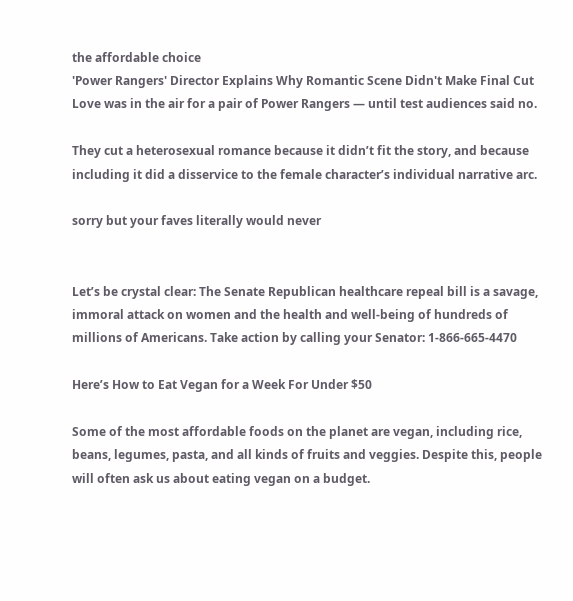the affordable choice
'Power Rangers' Director Explains Why Romantic Scene Didn't Make Final Cut
Love was in the air for a pair of Power Rangers — until test audiences said no.

They cut a heterosexual romance because it didn’t fit the story, and because including it did a disservice to the female character’s individual narrative arc.

sorry but your faves literally would never


Let’s be crystal clear: The Senate Republican healthcare repeal bill is a savage, immoral attack on women and the health and well-being of hundreds of millions of Americans. Take action by calling your Senator: 1-866-665-4470

Here’s How to Eat Vegan for a Week For Under $50

Some of the most affordable foods on the planet are vegan, including rice, beans, legumes, pasta, and all kinds of fruits and veggies. Despite this, people will often ask us about eating vegan on a budget.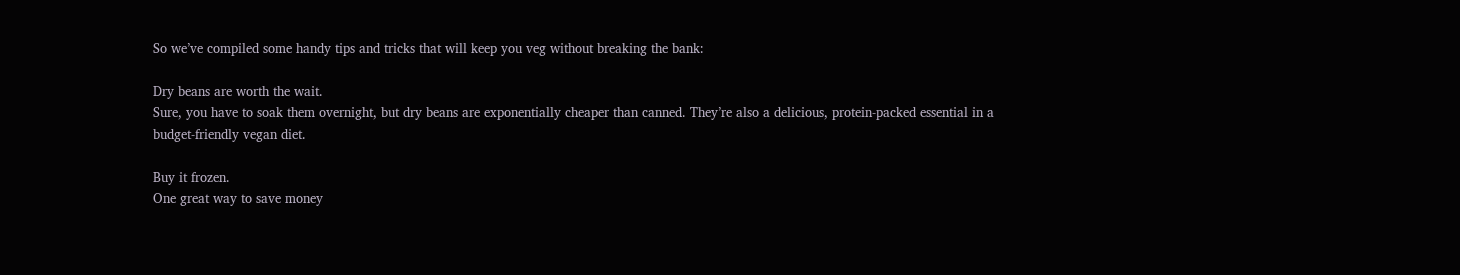So we’ve compiled some handy tips and tricks that will keep you veg without breaking the bank:

Dry beans are worth the wait.
Sure, you have to soak them overnight, but dry beans are exponentially cheaper than canned. They’re also a delicious, protein-packed essential in a budget-friendly vegan diet.

Buy it frozen.
One great way to save money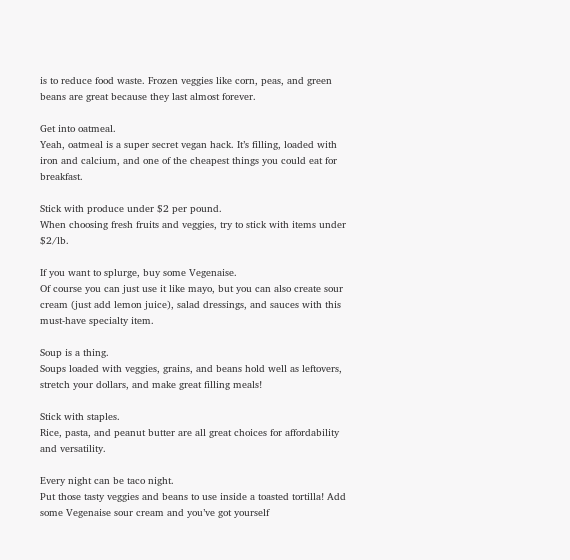is to reduce food waste. Frozen veggies like corn, peas, and green beans are great because they last almost forever.

Get into oatmeal.
Yeah, oatmeal is a super secret vegan hack. It’s filling, loaded with iron and calcium, and one of the cheapest things you could eat for breakfast.

Stick with produce under $2 per pound.
When choosing fresh fruits and veggies, try to stick with items under $2/lb.

If you want to splurge, buy some Vegenaise.
Of course you can just use it like mayo, but you can also create sour cream (just add lemon juice), salad dressings, and sauces with this must-have specialty item.

Soup is a thing.
Soups loaded with veggies, grains, and beans hold well as leftovers, stretch your dollars, and make great filling meals!

Stick with staples.
Rice, pasta, and peanut butter are all great choices for affordability and versatility.

Every night can be taco night.
Put those tasty veggies and beans to use inside a toasted tortilla! Add some Vegenaise sour cream and you’ve got yourself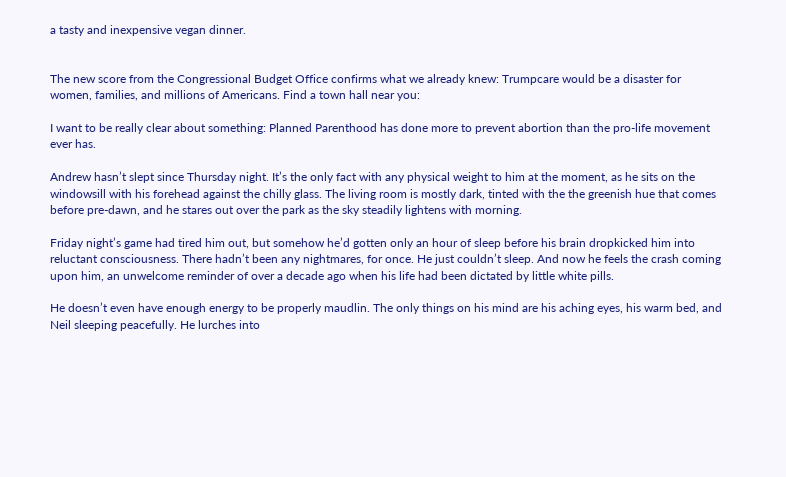a tasty and inexpensive vegan dinner.


The new score from the Congressional Budget Office confirms what we already knew: Trumpcare would be a disaster for women, families, and millions of Americans. Find a town hall near you:

I want to be really clear about something: Planned Parenthood has done more to prevent abortion than the pro-life movement ever has.

Andrew hasn’t slept since Thursday night. It’s the only fact with any physical weight to him at the moment, as he sits on the windowsill with his forehead against the chilly glass. The living room is mostly dark, tinted with the the greenish hue that comes before pre-dawn, and he stares out over the park as the sky steadily lightens with morning.

Friday night’s game had tired him out, but somehow he’d gotten only an hour of sleep before his brain dropkicked him into reluctant consciousness. There hadn’t been any nightmares, for once. He just couldn’t sleep. And now he feels the crash coming upon him, an unwelcome reminder of over a decade ago when his life had been dictated by little white pills.

He doesn’t even have enough energy to be properly maudlin. The only things on his mind are his aching eyes, his warm bed, and Neil sleeping peacefully. He lurches into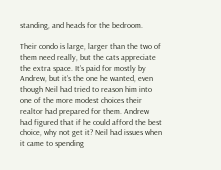standing, and heads for the bedroom.

Their condo is large, larger than the two of them need really, but the cats appreciate the extra space. It’s paid for mostly by Andrew, but it’s the one he wanted, even though Neil had tried to reason him into one of the more modest choices their realtor had prepared for them. Andrew had figured that if he could afford the best choice, why not get it? Neil had issues when it came to spending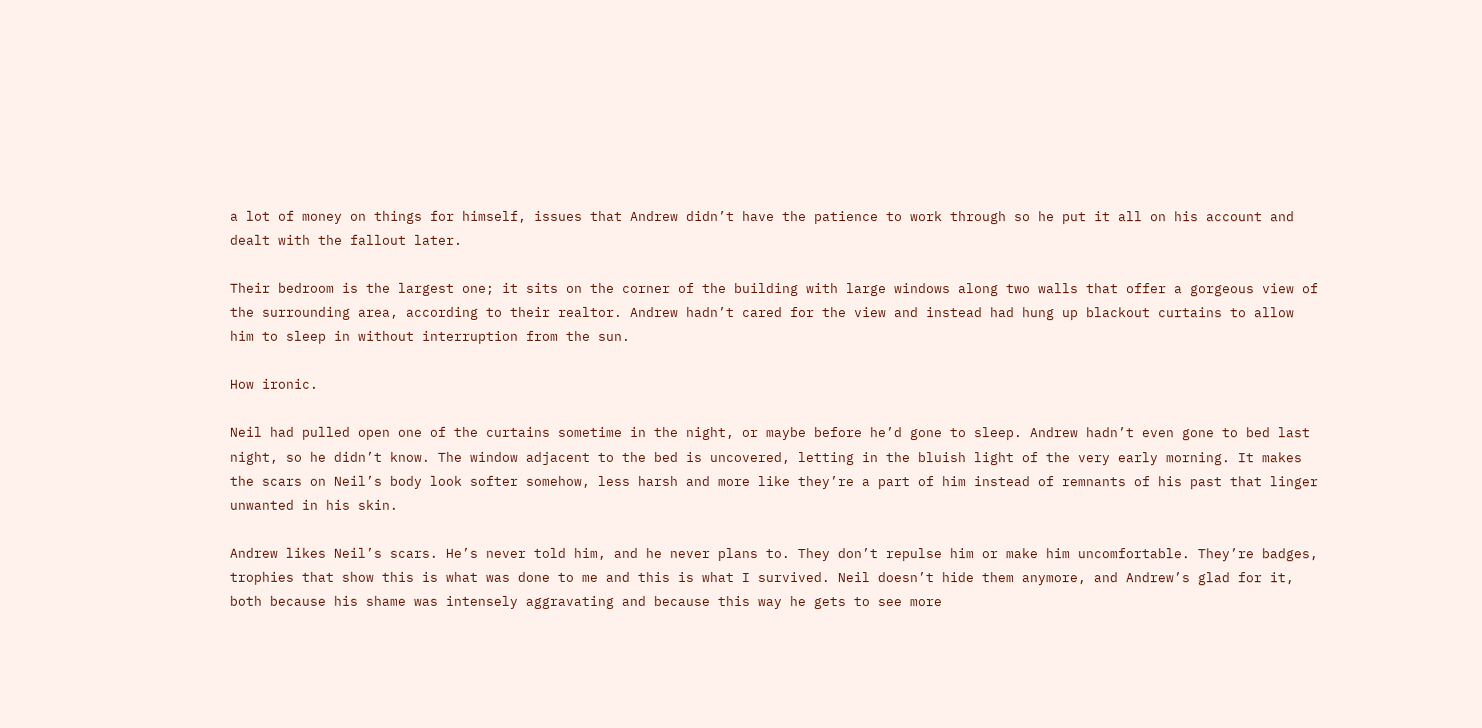a lot of money on things for himself, issues that Andrew didn’t have the patience to work through so he put it all on his account and dealt with the fallout later.

Their bedroom is the largest one; it sits on the corner of the building with large windows along two walls that offer a gorgeous view of the surrounding area, according to their realtor. Andrew hadn’t cared for the view and instead had hung up blackout curtains to allow him to sleep in without interruption from the sun.

How ironic.

Neil had pulled open one of the curtains sometime in the night, or maybe before he’d gone to sleep. Andrew hadn’t even gone to bed last night, so he didn’t know. The window adjacent to the bed is uncovered, letting in the bluish light of the very early morning. It makes the scars on Neil’s body look softer somehow, less harsh and more like they’re a part of him instead of remnants of his past that linger unwanted in his skin.

Andrew likes Neil’s scars. He’s never told him, and he never plans to. They don’t repulse him or make him uncomfortable. They’re badges, trophies that show this is what was done to me and this is what I survived. Neil doesn’t hide them anymore, and Andrew’s glad for it, both because his shame was intensely aggravating and because this way he gets to see more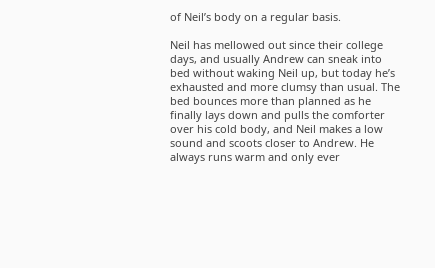of Neil’s body on a regular basis.

Neil has mellowed out since their college days, and usually Andrew can sneak into bed without waking Neil up, but today he’s exhausted and more clumsy than usual. The bed bounces more than planned as he finally lays down and pulls the comforter over his cold body, and Neil makes a low sound and scoots closer to Andrew. He always runs warm and only ever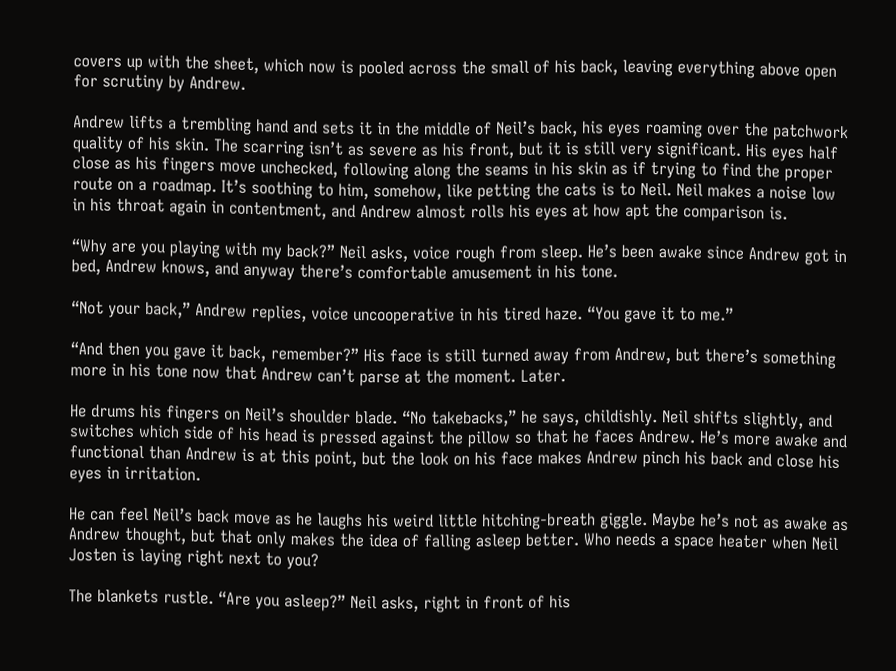covers up with the sheet, which now is pooled across the small of his back, leaving everything above open for scrutiny by Andrew.

Andrew lifts a trembling hand and sets it in the middle of Neil’s back, his eyes roaming over the patchwork quality of his skin. The scarring isn’t as severe as his front, but it is still very significant. His eyes half close as his fingers move unchecked, following along the seams in his skin as if trying to find the proper route on a roadmap. It’s soothing to him, somehow, like petting the cats is to Neil. Neil makes a noise low in his throat again in contentment, and Andrew almost rolls his eyes at how apt the comparison is.

“Why are you playing with my back?” Neil asks, voice rough from sleep. He’s been awake since Andrew got in bed, Andrew knows, and anyway there’s comfortable amusement in his tone.

“Not your back,” Andrew replies, voice uncooperative in his tired haze. “You gave it to me.”

“And then you gave it back, remember?” His face is still turned away from Andrew, but there’s something more in his tone now that Andrew can’t parse at the moment. Later.

He drums his fingers on Neil’s shoulder blade. “No takebacks,” he says, childishly. Neil shifts slightly, and switches which side of his head is pressed against the pillow so that he faces Andrew. He’s more awake and functional than Andrew is at this point, but the look on his face makes Andrew pinch his back and close his eyes in irritation.

He can feel Neil’s back move as he laughs his weird little hitching-breath giggle. Maybe he’s not as awake as Andrew thought, but that only makes the idea of falling asleep better. Who needs a space heater when Neil Josten is laying right next to you?

The blankets rustle. “Are you asleep?” Neil asks, right in front of his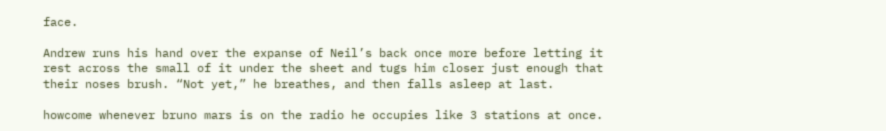face.

Andrew runs his hand over the expanse of Neil’s back once more before letting it rest across the small of it under the sheet and tugs him closer just enough that their noses brush. “Not yet,” he breathes, and then falls asleep at last.

howcome whenever bruno mars is on the radio he occupies like 3 stations at once.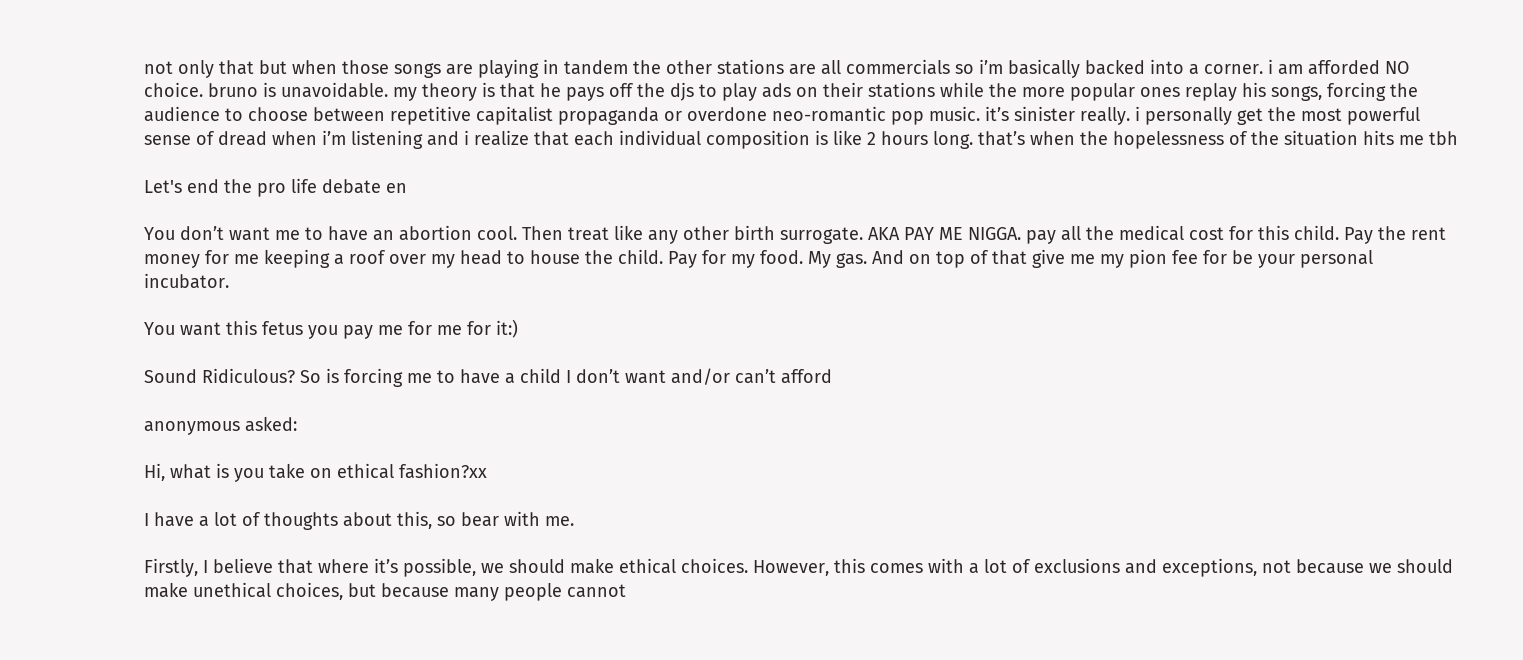not only that but when those songs are playing in tandem the other stations are all commercials so i’m basically backed into a corner. i am afforded NO choice. bruno is unavoidable. my theory is that he pays off the djs to play ads on their stations while the more popular ones replay his songs, forcing the audience to choose between repetitive capitalist propaganda or overdone neo-romantic pop music. it’s sinister really. i personally get the most powerful sense of dread when i’m listening and i realize that each individual composition is like 2 hours long. that’s when the hopelessness of the situation hits me tbh

Let's end the pro life debate en

You don’t want me to have an abortion cool. Then treat like any other birth surrogate. AKA PAY ME NIGGA. pay all the medical cost for this child. Pay the rent money for me keeping a roof over my head to house the child. Pay for my food. My gas. And on top of that give me my pion fee for be your personal incubator.

You want this fetus you pay me for me for it:)

Sound Ridiculous? So is forcing me to have a child I don’t want and/or can’t afford

anonymous asked:

Hi, what is you take on ethical fashion?xx

I have a lot of thoughts about this, so bear with me.

Firstly, I believe that where it’s possible, we should make ethical choices. However, this comes with a lot of exclusions and exceptions, not because we should make unethical choices, but because many people cannot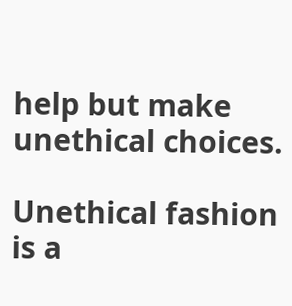help but make unethical choices.

Unethical fashion is a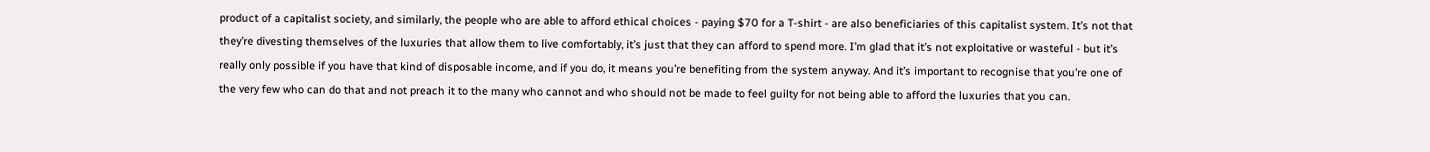product of a capitalist society, and similarly, the people who are able to afford ethical choices - paying $70 for a T-shirt - are also beneficiaries of this capitalist system. It’s not that they’re divesting themselves of the luxuries that allow them to live comfortably, it’s just that they can afford to spend more. I’m glad that it’s not exploitative or wasteful - but it’s really only possible if you have that kind of disposable income, and if you do, it means you’re benefiting from the system anyway. And it’s important to recognise that you’re one of the very few who can do that and not preach it to the many who cannot and who should not be made to feel guilty for not being able to afford the luxuries that you can.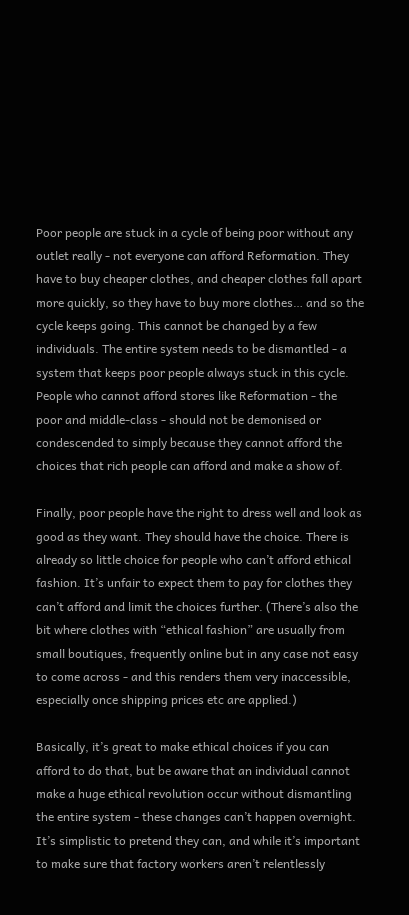Poor people are stuck in a cycle of being poor without any outlet really - not everyone can afford Reformation. They have to buy cheaper clothes, and cheaper clothes fall apart more quickly, so they have to buy more clothes… and so the cycle keeps going. This cannot be changed by a few individuals. The entire system needs to be dismantled - a system that keeps poor people always stuck in this cycle. People who cannot afford stores like Reformation - the poor and middle-class - should not be demonised or condescended to simply because they cannot afford the choices that rich people can afford and make a show of.

Finally, poor people have the right to dress well and look as good as they want. They should have the choice. There is already so little choice for people who can’t afford ethical fashion. It’s unfair to expect them to pay for clothes they can’t afford and limit the choices further. (There’s also the bit where clothes with “ethical fashion” are usually from small boutiques, frequently online but in any case not easy to come across - and this renders them very inaccessible, especially once shipping prices etc are applied.)

Basically, it’s great to make ethical choices if you can afford to do that, but be aware that an individual cannot make a huge ethical revolution occur without dismantling the entire system - these changes can’t happen overnight. It’s simplistic to pretend they can, and while it’s important to make sure that factory workers aren’t relentlessly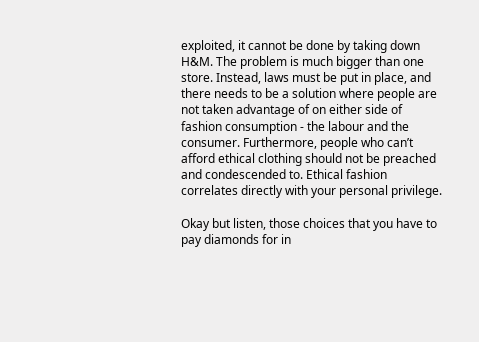exploited, it cannot be done by taking down H&M. The problem is much bigger than one store. Instead, laws must be put in place, and there needs to be a solution where people are not taken advantage of on either side of fashion consumption - the labour and the consumer. Furthermore, people who can’t afford ethical clothing should not be preached and condescended to. Ethical fashion correlates directly with your personal privilege.

Okay but listen, those choices that you have to pay diamonds for in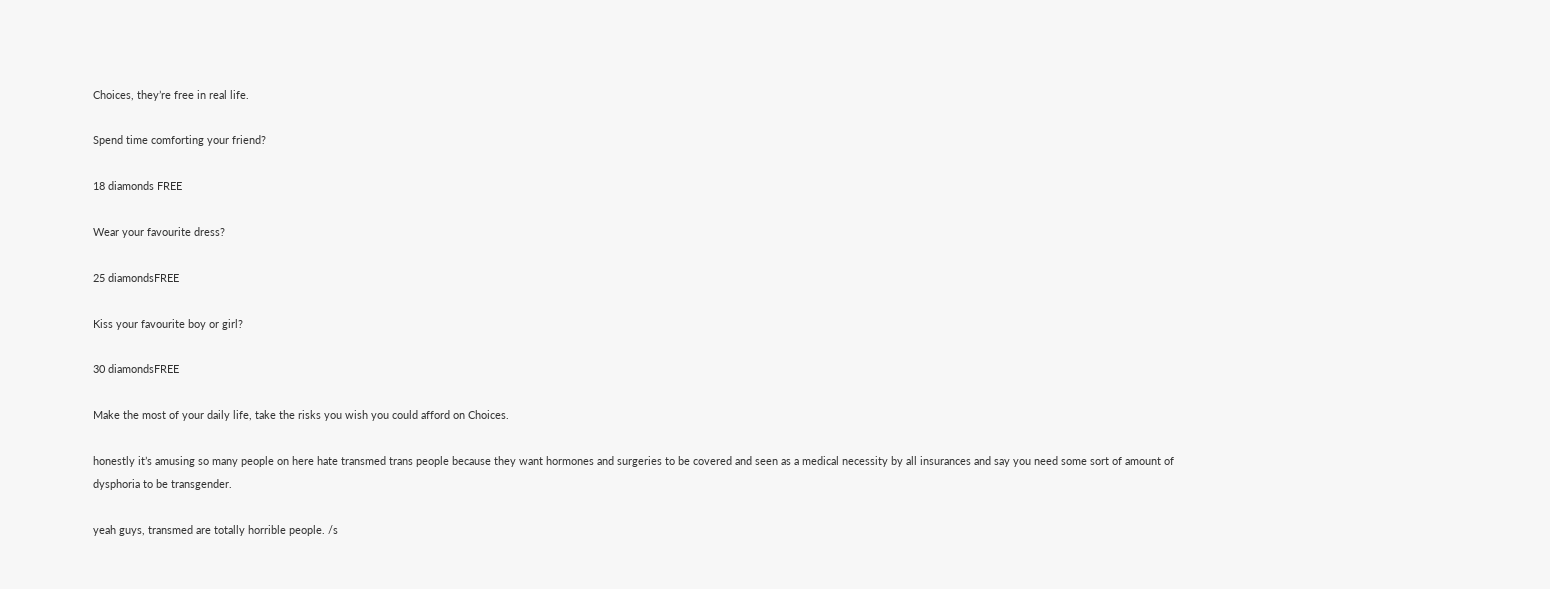Choices, they’re free in real life.

Spend time comforting your friend?

18 diamonds FREE

Wear your favourite dress?

25 diamondsFREE

Kiss your favourite boy or girl?

30 diamondsFREE

Make the most of your daily life, take the risks you wish you could afford on Choices.

honestly it’s amusing so many people on here hate transmed trans people because they want hormones and surgeries to be covered and seen as a medical necessity by all insurances and say you need some sort of amount of dysphoria to be transgender.

yeah guys, transmed are totally horrible people. /s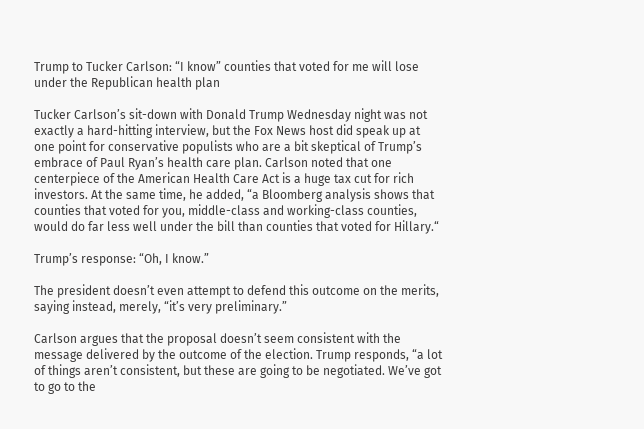Trump to Tucker Carlson: “I know” counties that voted for me will lose under the Republican health plan

Tucker Carlson’s sit-down with Donald Trump Wednesday night was not exactly a hard-hitting interview, but the Fox News host did speak up at one point for conservative populists who are a bit skeptical of Trump’s embrace of Paul Ryan’s health care plan. Carlson noted that one centerpiece of the American Health Care Act is a huge tax cut for rich investors. At the same time, he added, “a Bloomberg analysis shows that counties that voted for you, middle-class and working-class counties, would do far less well under the bill than counties that voted for Hillary.“

Trump’s response: “Oh, I know.”

The president doesn’t even attempt to defend this outcome on the merits, saying instead, merely, “it’s very preliminary.”

Carlson argues that the proposal doesn’t seem consistent with the message delivered by the outcome of the election. Trump responds, “a lot of things aren’t consistent, but these are going to be negotiated. We’ve got to go to the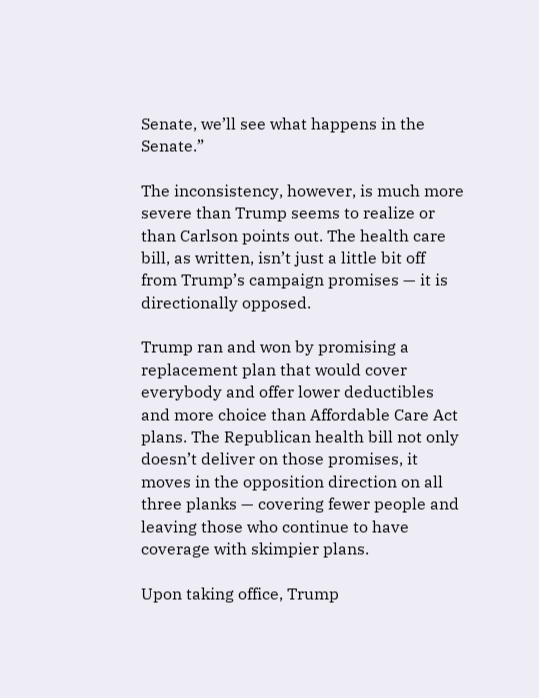Senate, we’ll see what happens in the Senate.”

The inconsistency, however, is much more severe than Trump seems to realize or than Carlson points out. The health care bill, as written, isn’t just a little bit off from Trump’s campaign promises — it is directionally opposed.

Trump ran and won by promising a replacement plan that would cover everybody and offer lower deductibles and more choice than Affordable Care Act plans. The Republican health bill not only doesn’t deliver on those promises, it moves in the opposition direction on all three planks — covering fewer people and leaving those who continue to have coverage with skimpier plans.

Upon taking office, Trump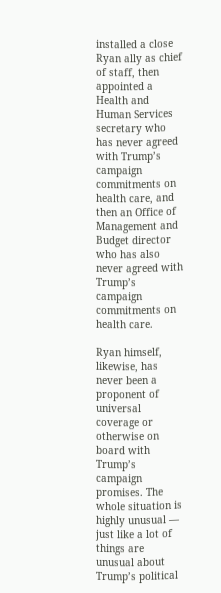installed a close Ryan ally as chief of staff, then appointed a Health and Human Services secretary who has never agreed with Trump’s campaign commitments on health care, and then an Office of Management and Budget director who has also never agreed with Trump’s campaign commitments on health care.

Ryan himself, likewise, has never been a proponent of universal coverage or otherwise on board with Trump’s campaign promises. The whole situation is highly unusual — just like a lot of things are unusual about Trump’s political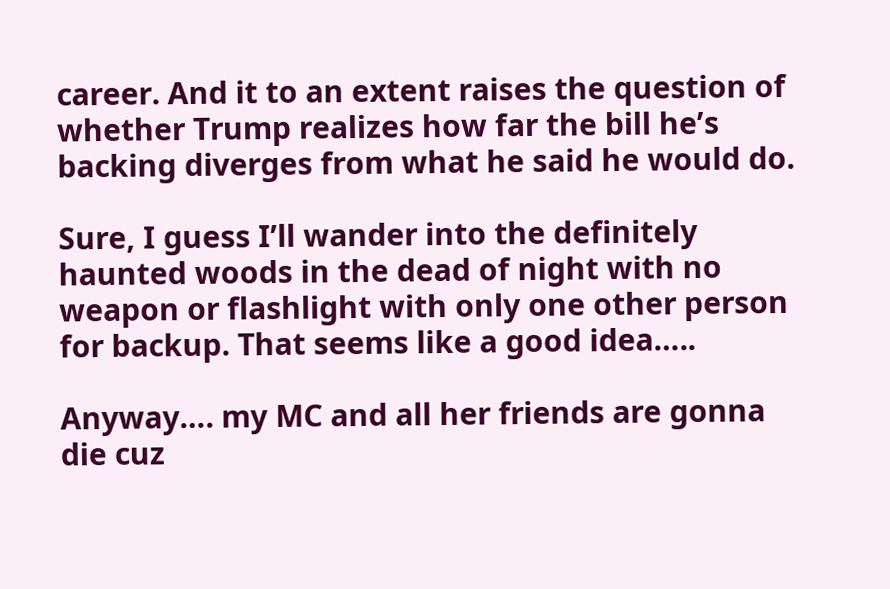career. And it to an extent raises the question of whether Trump realizes how far the bill he’s backing diverges from what he said he would do.

Sure, I guess I’ll wander into the definitely haunted woods in the dead of night with no weapon or flashlight with only one other person for backup. That seems like a good idea…..

Anyway…. my MC and all her friends are gonna die cuz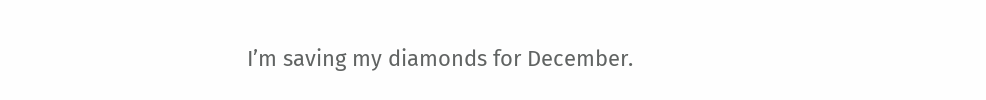I’m saving my diamonds for December.